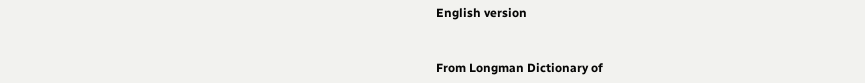English version


From Longman Dictionary of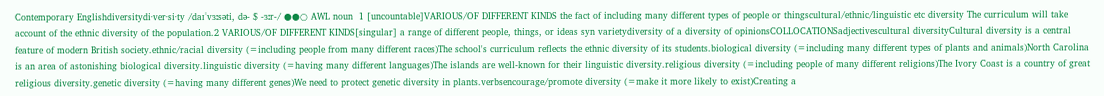Contemporary Englishdiversitydi‧ver‧si‧ty /daɪˈvɜːsəti, də- $ -ɜːr-/ ●●○ AWL noun  1 [uncountable]VARIOUS/OF DIFFERENT KINDS the fact of including many different types of people or thingscultural/ethnic/linguistic etc diversity The curriculum will take account of the ethnic diversity of the population.2 VARIOUS/OF DIFFERENT KINDS[singular] a range of different people, things, or ideas syn varietydiversity of a diversity of opinionsCOLLOCATIONSadjectivescultural diversityCultural diversity is a central feature of modern British society.ethnic/racial diversity (=including people from many different races)The school's curriculum reflects the ethnic diversity of its students.biological diversity (=including many different types of plants and animals)North Carolina is an area of astonishing biological diversity.linguistic diversity (=having many different languages)The islands are well-known for their linguistic diversity.religious diversity (=including people of many different religions)The Ivory Coast is a country of great religious diversity.genetic diversity (=having many different genes)We need to protect genetic diversity in plants.verbsencourage/promote diversity (=make it more likely to exist)Creating a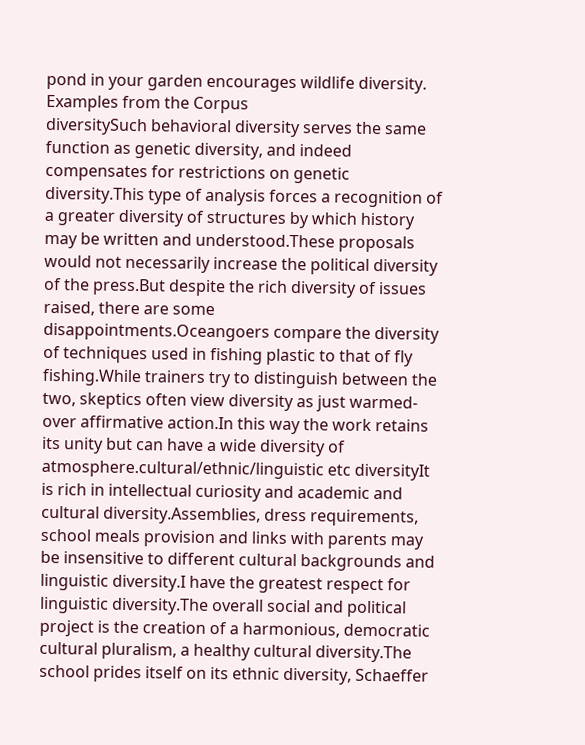pond in your garden encourages wildlife diversity.
Examples from the Corpus
diversitySuch behavioral diversity serves the same function as genetic diversity, and indeed compensates for restrictions on genetic diversity.This type of analysis forces a recognition of a greater diversity of structures by which history may be written and understood.These proposals would not necessarily increase the political diversity of the press.But despite the rich diversity of issues raised, there are some disappointments.Oceangoers compare the diversity of techniques used in fishing plastic to that of fly fishing.While trainers try to distinguish between the two, skeptics often view diversity as just warmed-over affirmative action.In this way the work retains its unity but can have a wide diversity of atmosphere.cultural/ethnic/linguistic etc diversityIt is rich in intellectual curiosity and academic and cultural diversity.Assemblies, dress requirements, school meals provision and links with parents may be insensitive to different cultural backgrounds and linguistic diversity.I have the greatest respect for linguistic diversity.The overall social and political project is the creation of a harmonious, democratic cultural pluralism, a healthy cultural diversity.The school prides itself on its ethnic diversity, Schaeffer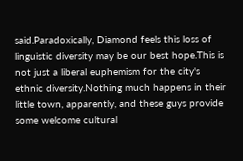said.Paradoxically, Diamond feels this loss of linguistic diversity may be our best hope.This is not just a liberal euphemism for the city's ethnic diversity.Nothing much happens in their little town, apparently, and these guys provide some welcome cultural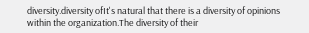diversity.diversity ofIt's natural that there is a diversity of opinions within the organization.The diversity of their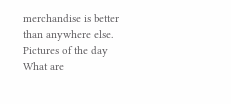merchandise is better than anywhere else.
Pictures of the day
What are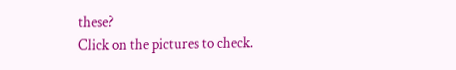these?
Click on the pictures to check.